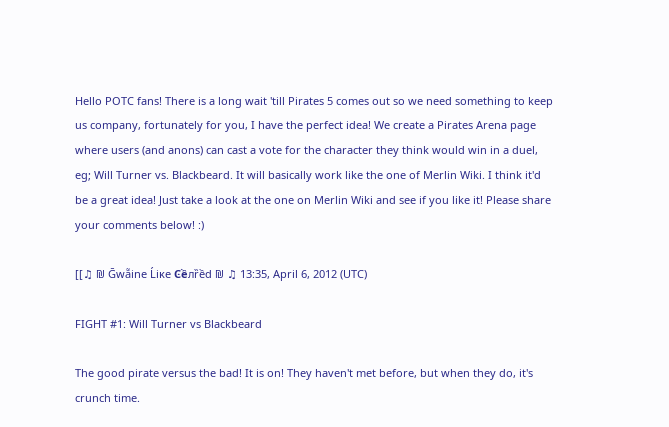Hello POTC fans! There is a long wait 'till Pirates 5 comes out so we need something to keep us company, fortunately for you, I have the perfect idea! We create a Pirates Arena page where users (and anons) can cast a vote for the character they think would win in a duel, eg; Will Turner vs. Blackbeard. It will basically work like the one of Merlin Wiki. I think it'd be a great idea! Just take a look at the one on Merlin Wiki and see if you like it! Please share your comments below! :)

[[♫ ₪ Ḡwẵine Ĺiĸe Ͼềлȑềd ₪ ♫ 13:35, April 6, 2012 (UTC)

FIGHT #1: Will Turner vs Blackbeard

The good pirate versus the bad! It is on! They haven't met before, but when they do, it's crunch time.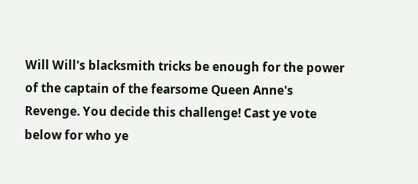Will Will's blacksmith tricks be enough for the power of the captain of the fearsome Queen Anne's Revenge. You decide this challenge! Cast ye vote below for who ye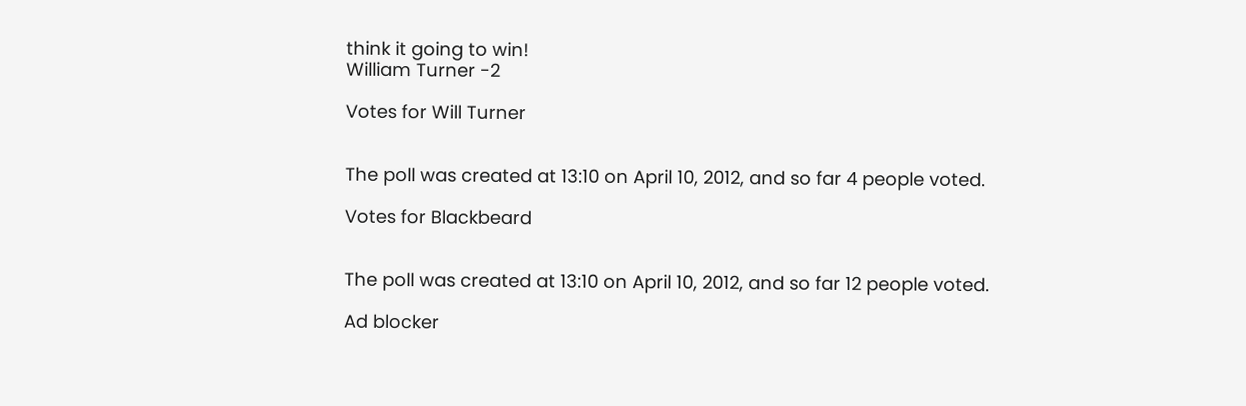think it going to win!
William Turner -2

Votes for Will Turner


The poll was created at 13:10 on April 10, 2012, and so far 4 people voted.

Votes for Blackbeard


The poll was created at 13:10 on April 10, 2012, and so far 12 people voted.

Ad blocker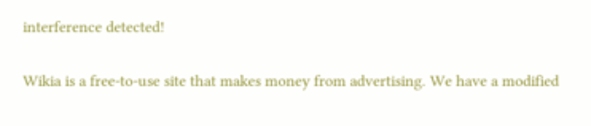interference detected!

Wikia is a free-to-use site that makes money from advertising. We have a modified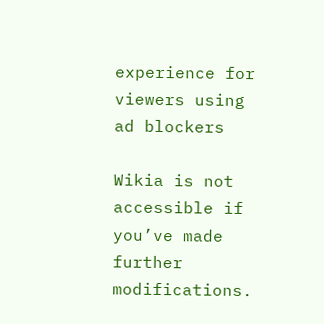experience for viewers using ad blockers

Wikia is not accessible if you’ve made further modifications.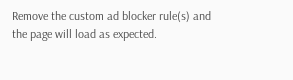Remove the custom ad blocker rule(s) and the page will load as expected.